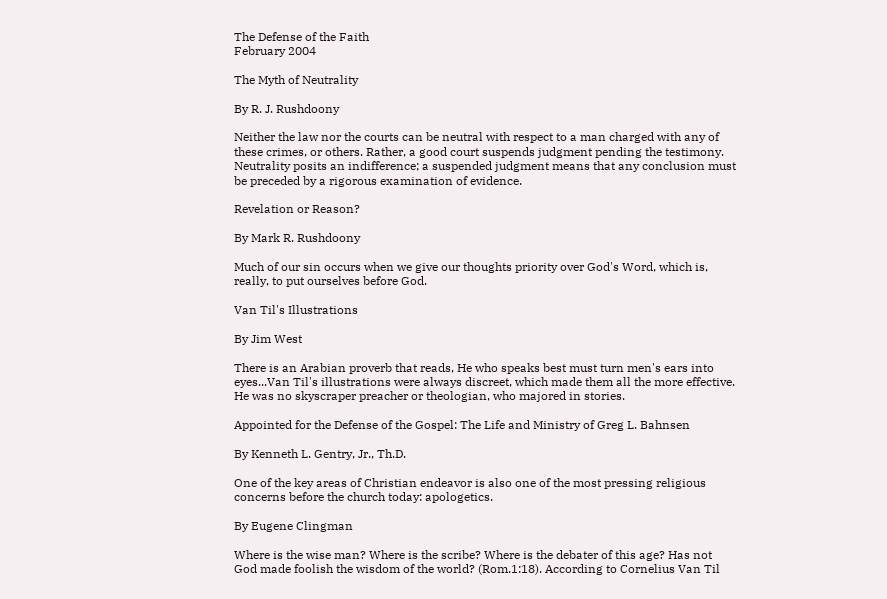The Defense of the Faith
February 2004

The Myth of Neutrality

By R. J. Rushdoony

Neither the law nor the courts can be neutral with respect to a man charged with any of these crimes, or others. Rather, a good court suspends judgment pending the testimony. Neutrality posits an indifference; a suspended judgment means that any conclusion must be preceded by a rigorous examination of evidence.

Revelation or Reason?

By Mark R. Rushdoony

Much of our sin occurs when we give our thoughts priority over God's Word, which is, really, to put ourselves before God.

Van Til's Illustrations

By Jim West

There is an Arabian proverb that reads, He who speaks best must turn men's ears into eyes...Van Til's illustrations were always discreet, which made them all the more effective. He was no skyscraper preacher or theologian, who majored in stories.

Appointed for the Defense of the Gospel: The Life and Ministry of Greg L. Bahnsen

By Kenneth L. Gentry, Jr., Th.D.

One of the key areas of Christian endeavor is also one of the most pressing religious concerns before the church today: apologetics.

By Eugene Clingman

Where is the wise man? Where is the scribe? Where is the debater of this age? Has not God made foolish the wisdom of the world? (Rom.1:18). According to Cornelius Van Til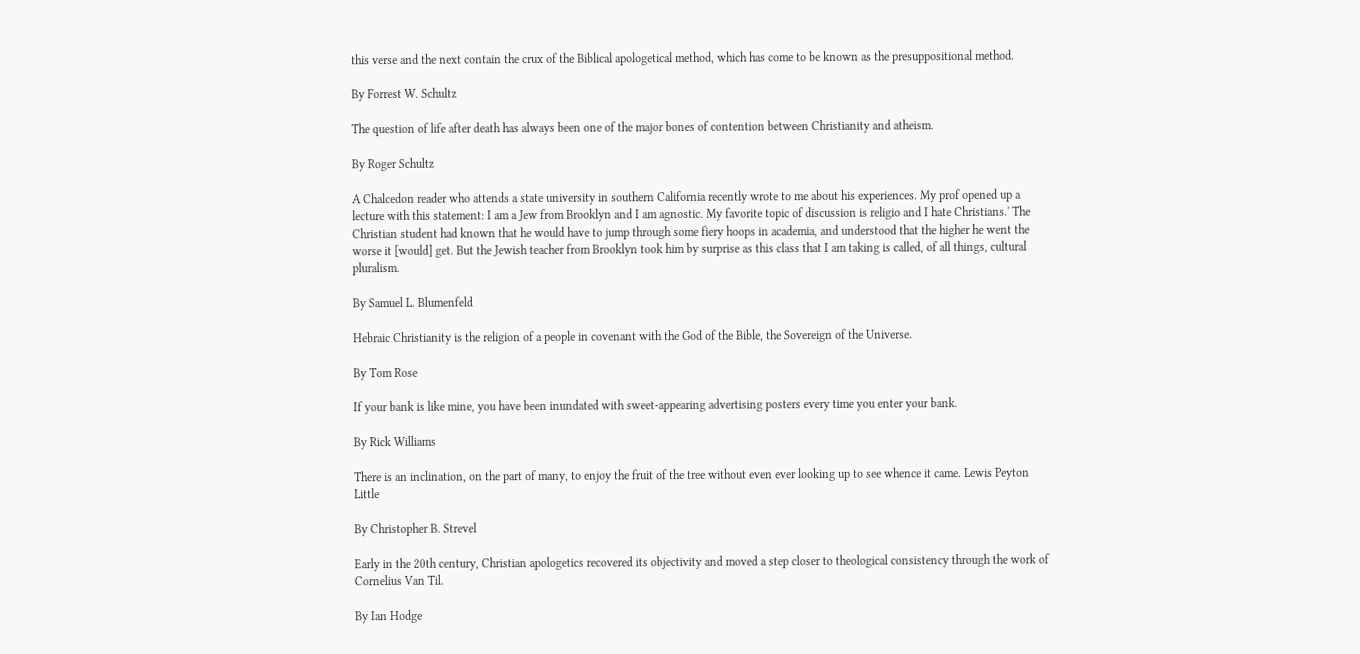this verse and the next contain the crux of the Biblical apologetical method, which has come to be known as the presuppositional method.

By Forrest W. Schultz

The question of life after death has always been one of the major bones of contention between Christianity and atheism.

By Roger Schultz

A Chalcedon reader who attends a state university in southern California recently wrote to me about his experiences. My prof opened up a lecture with this statement: I am a Jew from Brooklyn and I am agnostic. My favorite topic of discussion is religio and I hate Christians.' The Christian student had known that he would have to jump through some fiery hoops in academia, and understood that the higher he went the worse it [would] get. But the Jewish teacher from Brooklyn took him by surprise as this class that I am taking is called, of all things, cultural pluralism.

By Samuel L. Blumenfeld

Hebraic Christianity is the religion of a people in covenant with the God of the Bible, the Sovereign of the Universe.

By Tom Rose

If your bank is like mine, you have been inundated with sweet-appearing advertising posters every time you enter your bank.

By Rick Williams

There is an inclination, on the part of many, to enjoy the fruit of the tree without even ever looking up to see whence it came. Lewis Peyton Little

By Christopher B. Strevel

Early in the 20th century, Christian apologetics recovered its objectivity and moved a step closer to theological consistency through the work of Cornelius Van Til.

By Ian Hodge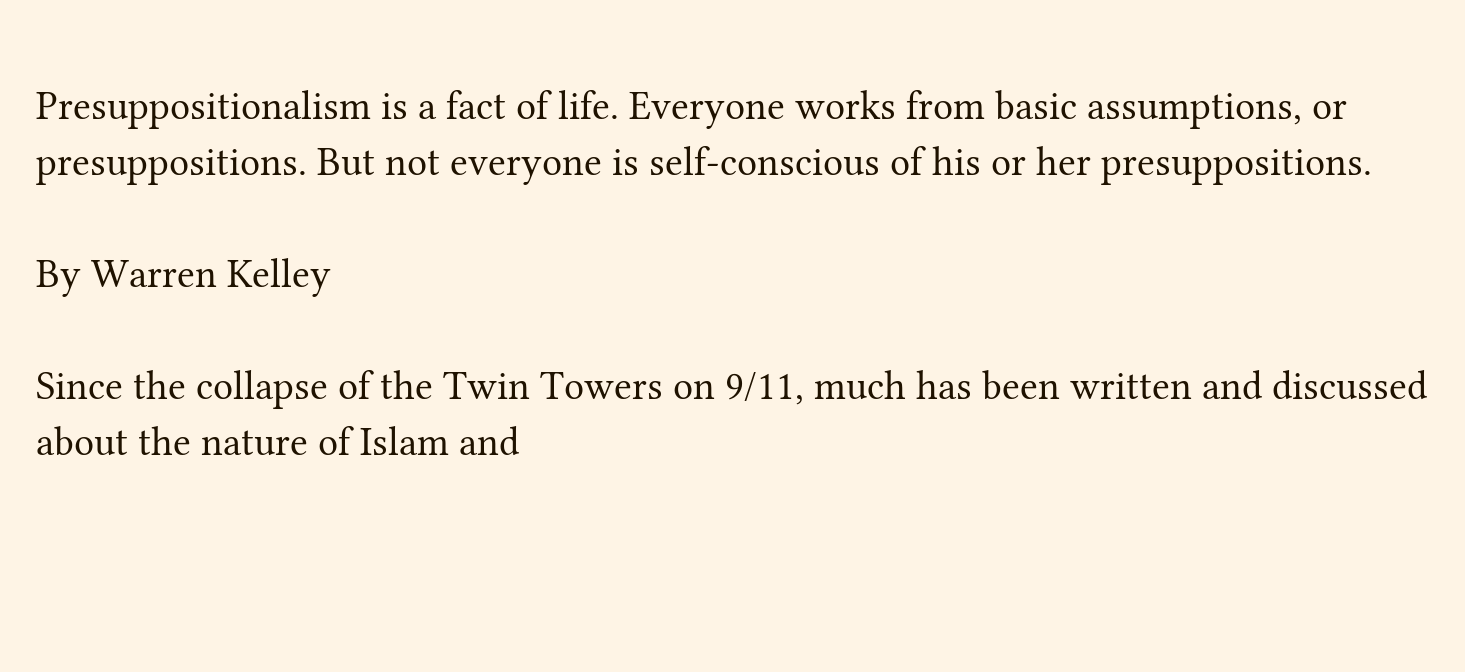Presuppositionalism is a fact of life. Everyone works from basic assumptions, or presuppositions. But not everyone is self-conscious of his or her presuppositions.

By Warren Kelley

Since the collapse of the Twin Towers on 9/11, much has been written and discussed about the nature of Islam and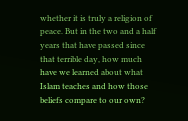whether it is truly a religion of peace. But in the two and a half years that have passed since that terrible day, how much have we learned about what Islam teaches and how those beliefs compare to our own?